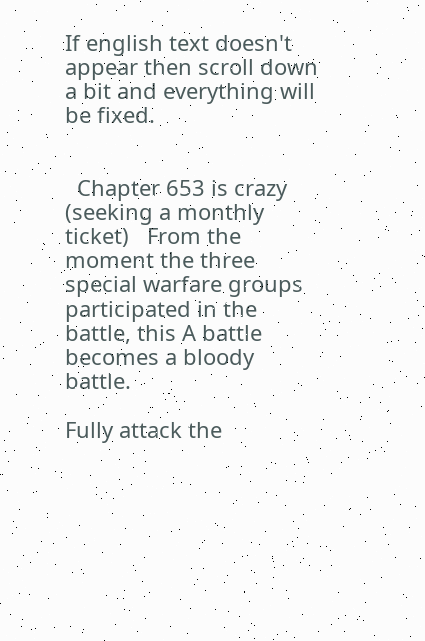If english text doesn't appear then scroll down a bit and everything will be fixed.


  Chapter 653 is crazy (seeking a monthly ticket)   From the moment the three special warfare groups participated in the battle, this A battle becomes a bloody battle.

Fully attack the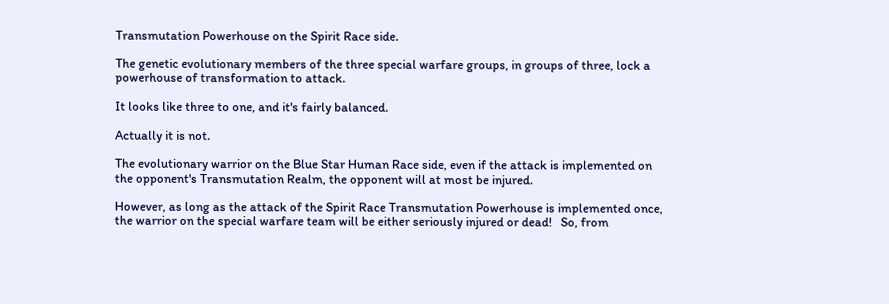Transmutation Powerhouse on the Spirit Race side.

The genetic evolutionary members of the three special warfare groups, in groups of three, lock a powerhouse of transformation to attack.

It looks like three to one, and it's fairly balanced.

Actually it is not.

The evolutionary warrior on the Blue Star Human Race side, even if the attack is implemented on the opponent's Transmutation Realm, the opponent will at most be injured.

However, as long as the attack of the Spirit Race Transmutation Powerhouse is implemented once, the warrior on the special warfare team will be either seriously injured or dead!   So, from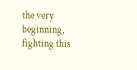the very beginning, fighting this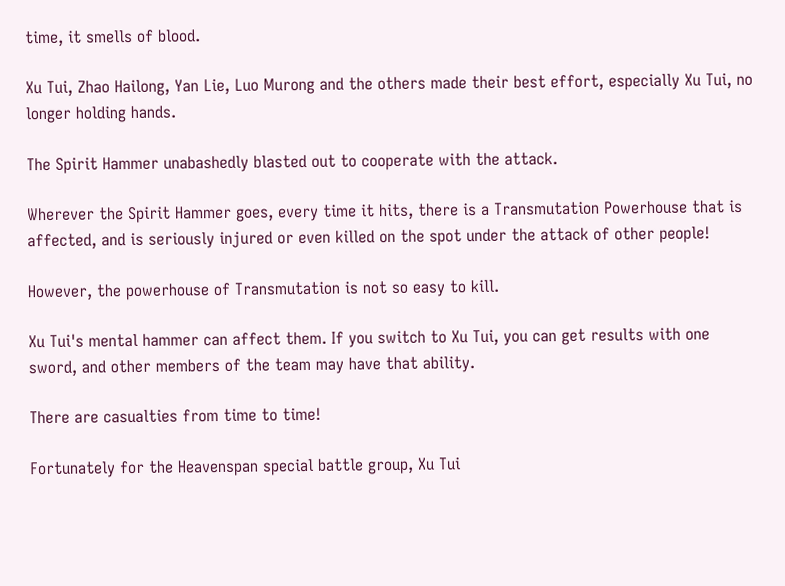time, it smells of blood.

Xu Tui, Zhao Hailong, Yan Lie, Luo Murong and the others made their best effort, especially Xu Tui, no longer holding hands.

The Spirit Hammer unabashedly blasted out to cooperate with the attack.

Wherever the Spirit Hammer goes, every time it hits, there is a Transmutation Powerhouse that is affected, and is seriously injured or even killed on the spot under the attack of other people!

However, the powerhouse of Transmutation is not so easy to kill.

Xu Tui's mental hammer can affect them. If you switch to Xu Tui, you can get results with one sword, and other members of the team may have that ability.

There are casualties from time to time!

Fortunately for the Heavenspan special battle group, Xu Tui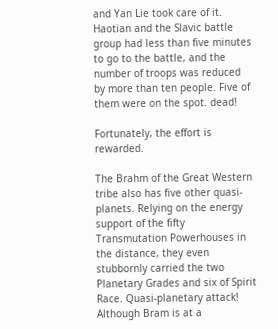and Yan Lie took care of it. Haotian and the Slavic battle group had less than five minutes to go to the battle, and the number of troops was reduced by more than ten people. Five of them were on the spot. dead!

Fortunately, the effort is rewarded.

The Brahm of the Great Western tribe also has five other quasi-planets. Relying on the energy support of the fifty Transmutation Powerhouses in the distance, they even stubbornly carried the two Planetary Grades and six of Spirit Race. Quasi-planetary attack!   Although Bram is at a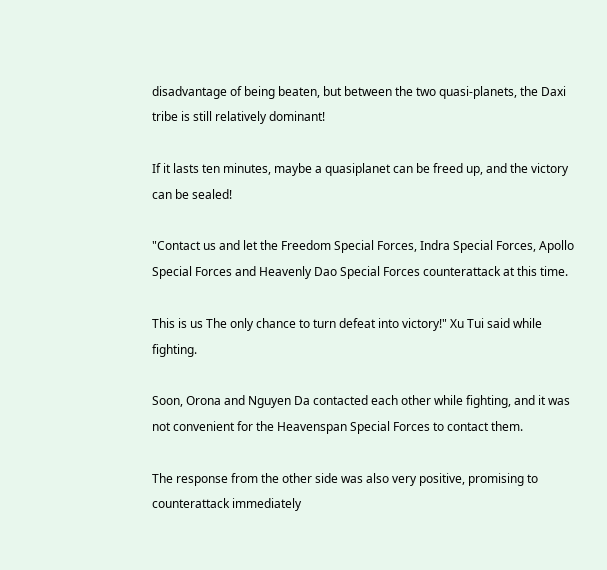disadvantage of being beaten, but between the two quasi-planets, the Daxi tribe is still relatively dominant!

If it lasts ten minutes, maybe a quasiplanet can be freed up, and the victory can be sealed!

"Contact us and let the Freedom Special Forces, Indra Special Forces, Apollo Special Forces and Heavenly Dao Special Forces counterattack at this time.

This is us The only chance to turn defeat into victory!" Xu Tui said while fighting.

Soon, Orona and Nguyen Da contacted each other while fighting, and it was not convenient for the Heavenspan Special Forces to contact them.

The response from the other side was also very positive, promising to counterattack immediately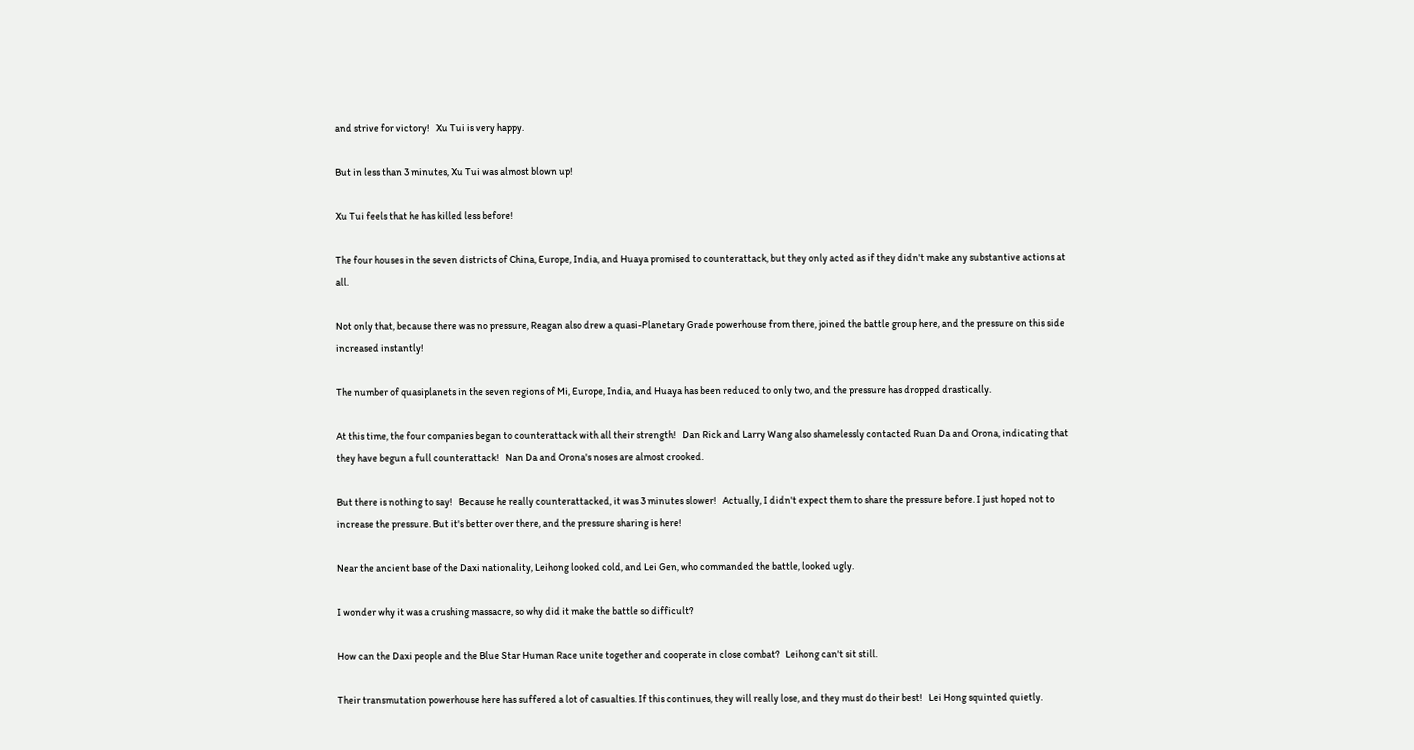and strive for victory!   Xu Tui is very happy.

But in less than 3 minutes, Xu Tui was almost blown up!

Xu Tui feels that he has killed less before!

The four houses in the seven districts of China, Europe, India, and Huaya promised to counterattack, but they only acted as if they didn't make any substantive actions at all.

Not only that, because there was no pressure, Reagan also drew a quasi-Planetary Grade powerhouse from there, joined the battle group here, and the pressure on this side increased instantly!

The number of quasiplanets in the seven regions of Mi, Europe, India, and Huaya has been reduced to only two, and the pressure has dropped drastically.

At this time, the four companies began to counterattack with all their strength!   Dan Rick and Larry Wang also shamelessly contacted Ruan Da and Orona, indicating that they have begun a full counterattack!   Nan Da and Orona's noses are almost crooked.

But there is nothing to say!   Because he really counterattacked, it was 3 minutes slower!   Actually, I didn't expect them to share the pressure before. I just hoped not to increase the pressure. But it's better over there, and the pressure sharing is here!

Near the ancient base of the Daxi nationality, Leihong looked cold, and Lei Gen, who commanded the battle, looked ugly.

I wonder why it was a crushing massacre, so why did it make the battle so difficult?

How can the Daxi people and the Blue Star Human Race unite together and cooperate in close combat?   Leihong can't sit still.

Their transmutation powerhouse here has suffered a lot of casualties. If this continues, they will really lose, and they must do their best!   Lei Hong squinted quietly.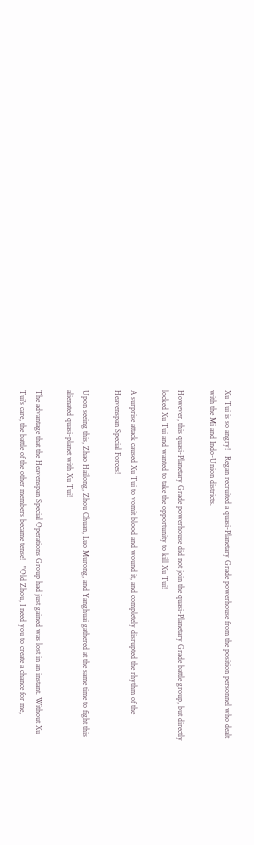Xu Tui is so angry!   Regan recruited a quasi-Planetary Grade powerhouse from the position personnel who dealt with the Mi and Indo-Union districts.

However, this quasi-Planetary Grade powerhouse did not join the quasi-Planetary Grade battle group, but directly locked Xu Tui and wanted to take the opportunity to kill Xu Tui!

A surprise attack caused Xu Tui to vomit blood and wound it, and completely disrupted the rhythm of the Heavenspan Special Forces!

Upon seeing this, Zhao Hailong, Zhou Chuan, Luo Murong, and Yanghuai gathered at the same time to fight this alienated quasi-planet with Xu Tui!

The advantage that the Heavenspan Special Operations Group had just gained was lost in an instant. Without Xu Tui's care, the battle of the other members became tense!   "Old Zhou, I need you to create a chance for me,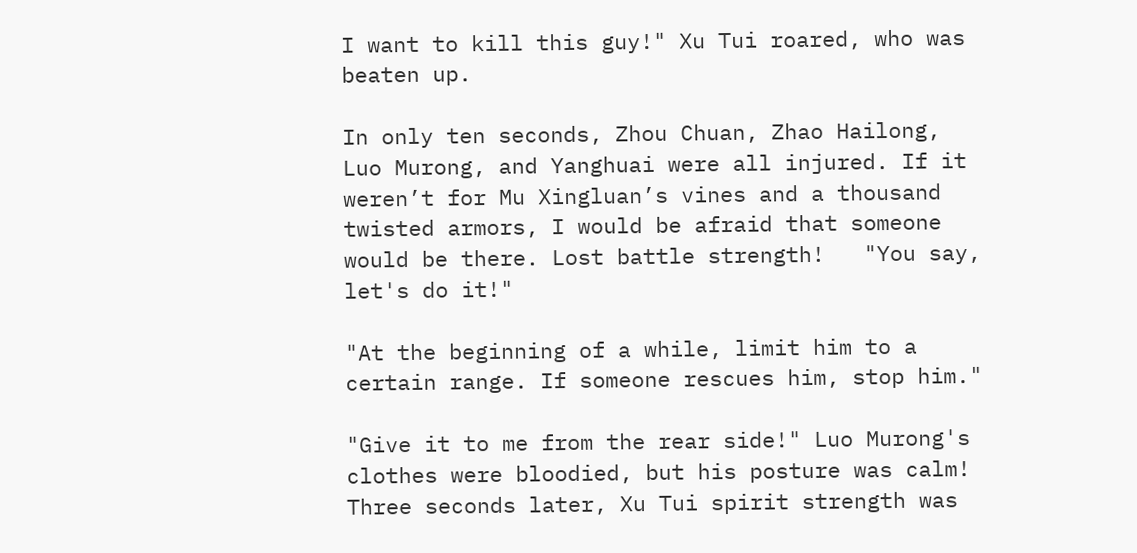I want to kill this guy!" Xu Tui roared, who was beaten up.

In only ten seconds, Zhou Chuan, Zhao Hailong, Luo Murong, and Yanghuai were all injured. If it weren’t for Mu Xingluan’s vines and a thousand twisted armors, I would be afraid that someone would be there. Lost battle strength!   "You say, let's do it!"

"At the beginning of a while, limit him to a certain range. If someone rescues him, stop him."

"Give it to me from the rear side!" Luo Murong's clothes were bloodied, but his posture was calm!   Three seconds later, Xu Tui spirit strength was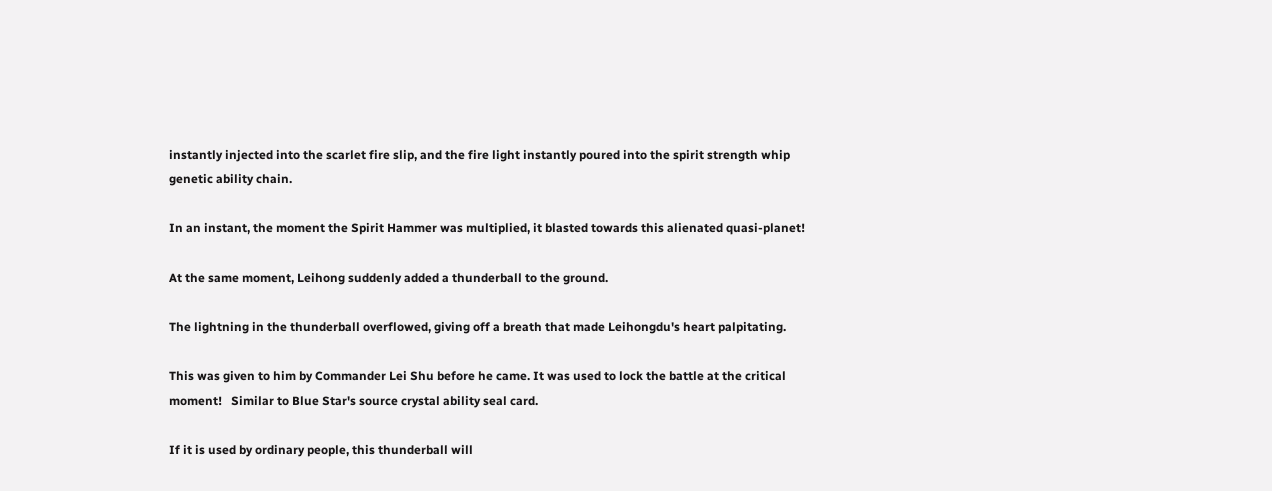instantly injected into the scarlet fire slip, and the fire light instantly poured into the spirit strength whip genetic ability chain.

In an instant, the moment the Spirit Hammer was multiplied, it blasted towards this alienated quasi-planet!

At the same moment, Leihong suddenly added a thunderball to the ground.

The lightning in the thunderball overflowed, giving off a breath that made Leihongdu's heart palpitating.

This was given to him by Commander Lei Shu before he came. It was used to lock the battle at the critical moment!   Similar to Blue Star's source crystal ability seal card.

If it is used by ordinary people, this thunderball will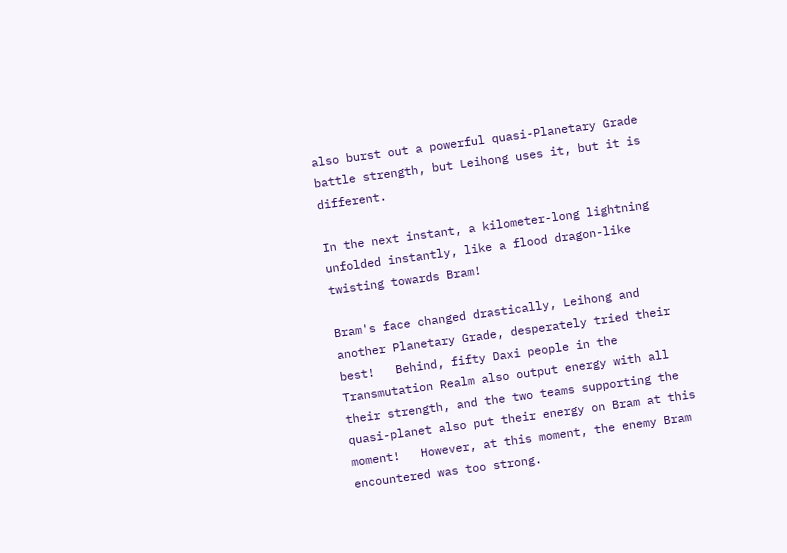also burst out a powerful quasi-Planetary Grade battle strength, but Leihong uses it, but it is different.

In the next instant, a kilometer-long lightning unfolded instantly, like a flood dragon-like twisting towards Bram!

Bram's face changed drastically, Leihong and another Planetary Grade, desperately tried their best!   Behind, fifty Daxi people in the Transmutation Realm also output energy with all their strength, and the two teams supporting the quasi-planet also put their energy on Bram at this moment!   However, at this moment, the enemy Bram encountered was too strong.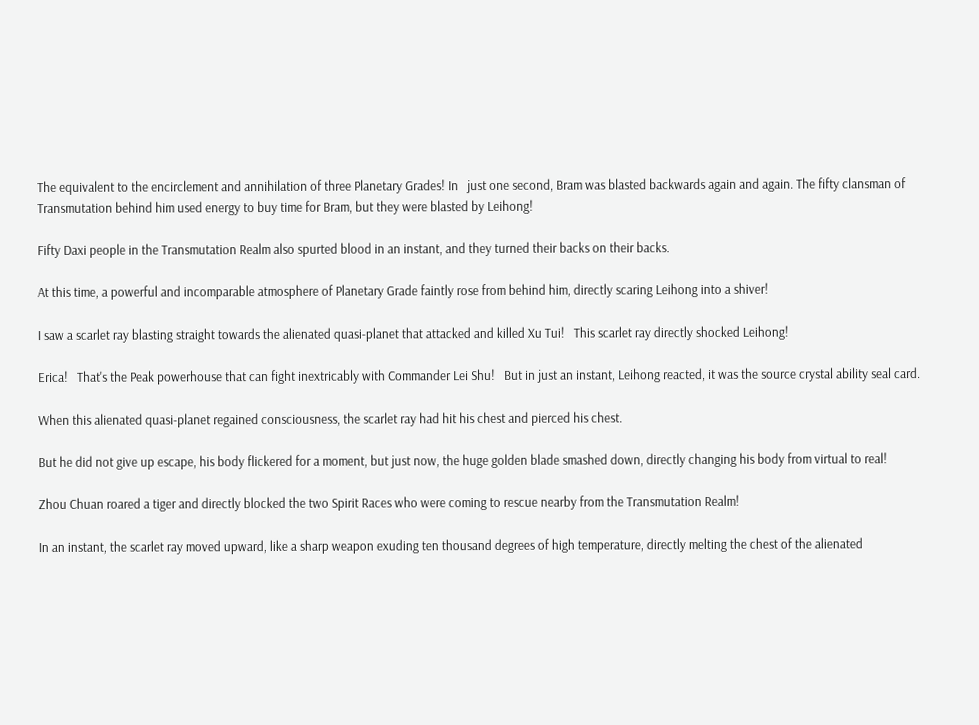The equivalent to the encirclement and annihilation of three Planetary Grades! In   just one second, Bram was blasted backwards again and again. The fifty clansman of Transmutation behind him used energy to buy time for Bram, but they were blasted by Leihong!

Fifty Daxi people in the Transmutation Realm also spurted blood in an instant, and they turned their backs on their backs.

At this time, a powerful and incomparable atmosphere of Planetary Grade faintly rose from behind him, directly scaring Leihong into a shiver!

I saw a scarlet ray blasting straight towards the alienated quasi-planet that attacked and killed Xu Tui!   This scarlet ray directly shocked Leihong!

Erica!   That's the Peak powerhouse that can fight inextricably with Commander Lei Shu!   But in just an instant, Leihong reacted, it was the source crystal ability seal card.

When this alienated quasi-planet regained consciousness, the scarlet ray had hit his chest and pierced his chest.

But he did not give up escape, his body flickered for a moment, but just now, the huge golden blade smashed down, directly changing his body from virtual to real!

Zhou Chuan roared a tiger and directly blocked the two Spirit Races who were coming to rescue nearby from the Transmutation Realm!

In an instant, the scarlet ray moved upward, like a sharp weapon exuding ten thousand degrees of high temperature, directly melting the chest of the alienated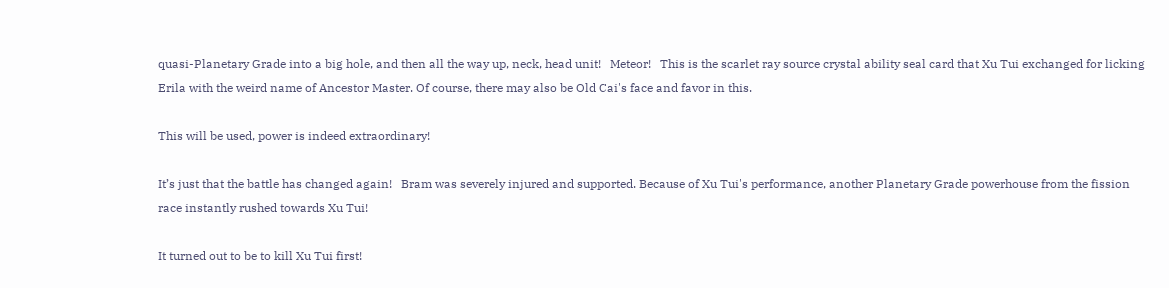quasi-Planetary Grade into a big hole, and then all the way up, neck, head unit!   Meteor!   This is the scarlet ray source crystal ability seal card that Xu Tui exchanged for licking Erila with the weird name of Ancestor Master. Of course, there may also be Old Cai's face and favor in this.

This will be used, power is indeed extraordinary!

It’s just that the battle has changed again!   Bram was severely injured and supported. Because of Xu Tui's performance, another Planetary Grade powerhouse from the fission race instantly rushed towards Xu Tui!

It turned out to be to kill Xu Tui first!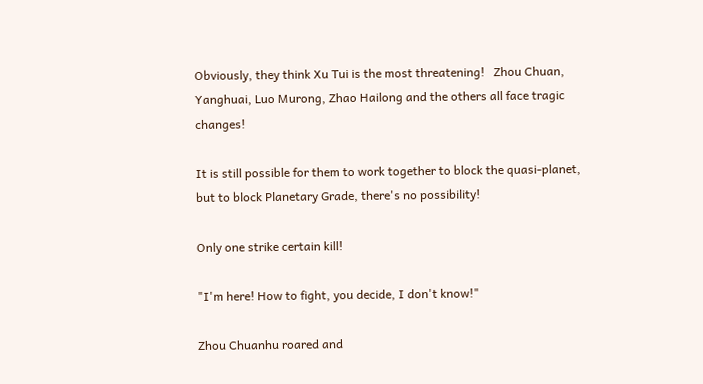Obviously, they think Xu Tui is the most threatening!   Zhou Chuan, Yanghuai, Luo Murong, Zhao Hailong and the others all face tragic changes!

It is still possible for them to work together to block the quasi-planet, but to block Planetary Grade, there's no possibility!

Only one strike certain kill!

"I'm here! How to fight, you decide, I don't know!"

Zhou Chuanhu roared and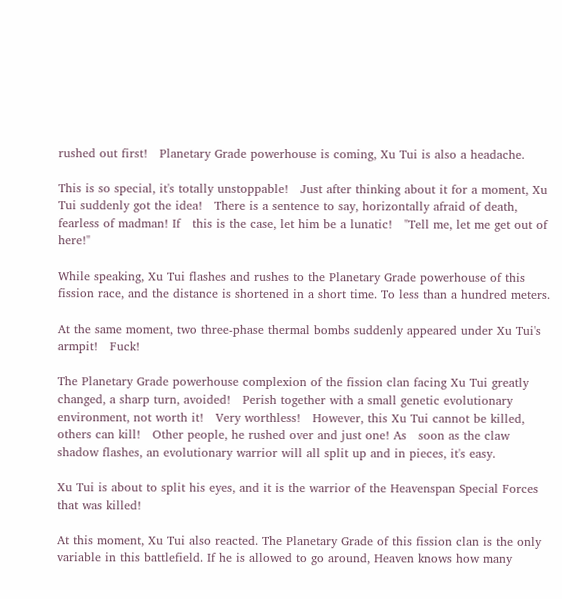rushed out first!   Planetary Grade powerhouse is coming, Xu Tui is also a headache.

This is so special, it's totally unstoppable!   Just after thinking about it for a moment, Xu Tui suddenly got the idea!   There is a sentence to say, horizontally afraid of death, fearless of madman! If   this is the case, let him be a lunatic!   "Tell me, let me get out of here!"

While speaking, Xu Tui flashes and rushes to the Planetary Grade powerhouse of this fission race, and the distance is shortened in a short time. To less than a hundred meters.

At the same moment, two three-phase thermal bombs suddenly appeared under Xu Tui's armpit!   Fuck!

The Planetary Grade powerhouse complexion of the fission clan facing Xu Tui greatly changed, a sharp turn, avoided!   Perish together with a small genetic evolutionary environment, not worth it!   Very worthless!   However, this Xu Tui cannot be killed, others can kill!   Other people, he rushed over and just one! As   soon as the claw shadow flashes, an evolutionary warrior will all split up and in pieces, it's easy.

Xu Tui is about to split his eyes, and it is the warrior of the Heavenspan Special Forces that was killed!

At this moment, Xu Tui also reacted. The Planetary Grade of this fission clan is the only variable in this battlefield. If he is allowed to go around, Heaven knows how many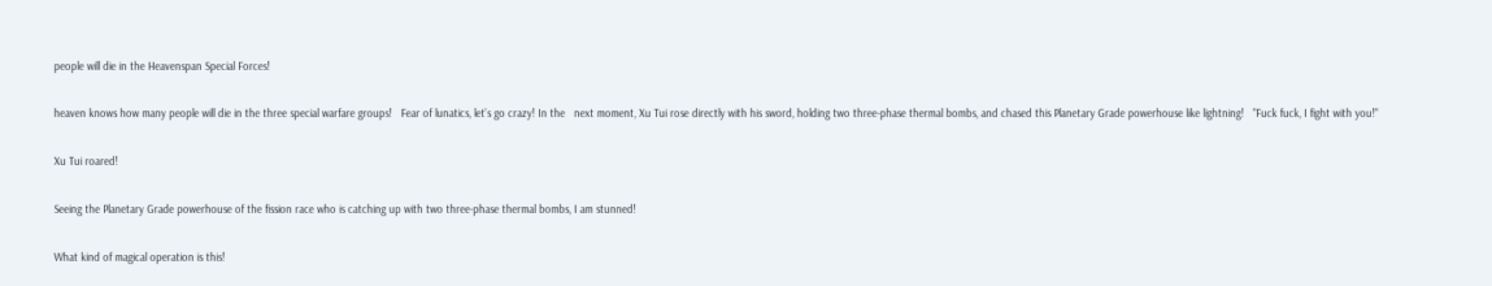people will die in the Heavenspan Special Forces!

heaven knows how many people will die in the three special warfare groups!   Fear of lunatics, let’s go crazy! In the   next moment, Xu Tui rose directly with his sword, holding two three-phase thermal bombs, and chased this Planetary Grade powerhouse like lightning!   "Fuck fuck, I fight with you!"

Xu Tui roared!

Seeing the Planetary Grade powerhouse of the fission race who is catching up with two three-phase thermal bombs, I am stunned!

What kind of magical operation is this!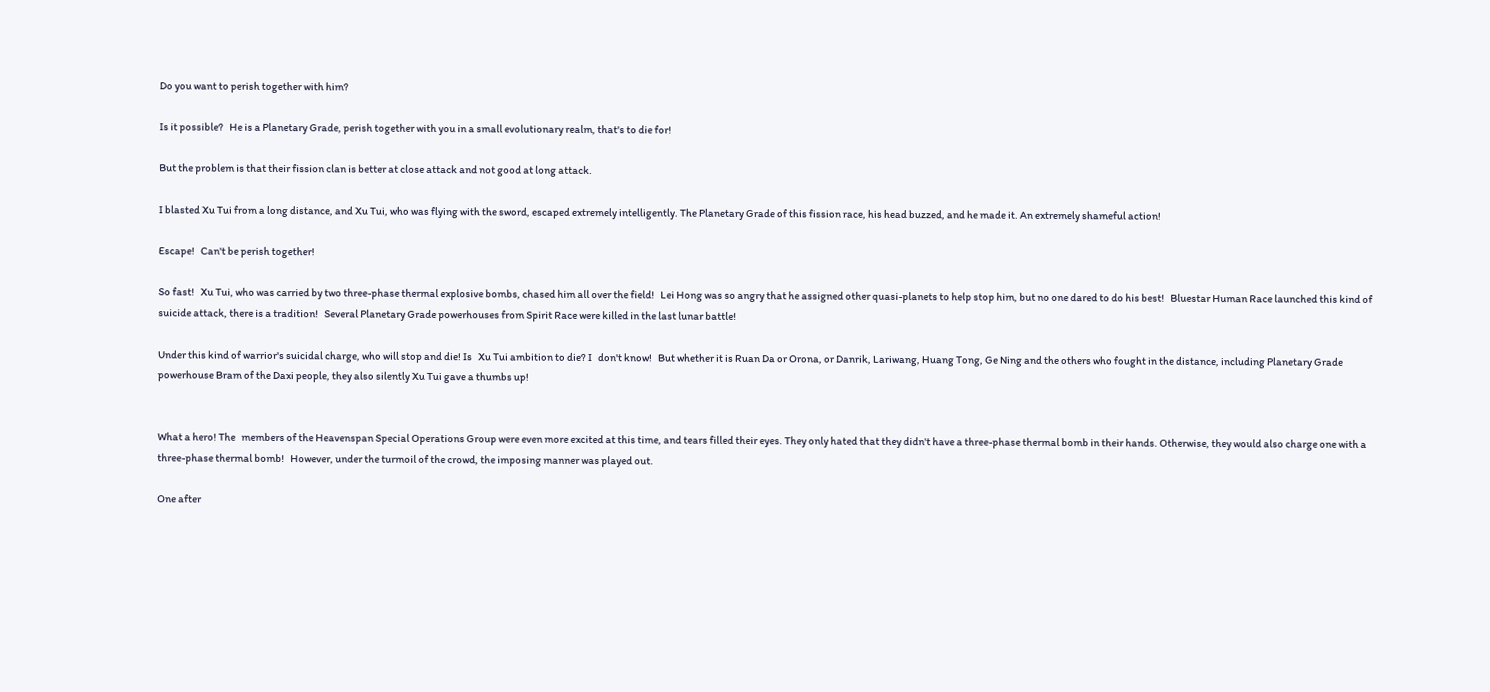Do you want to perish together with him?

Is it possible?   He is a Planetary Grade, perish together with you in a small evolutionary realm, that's to die for!

But the problem is that their fission clan is better at close attack and not good at long attack.

I blasted Xu Tui from a long distance, and Xu Tui, who was flying with the sword, escaped extremely intelligently. The Planetary Grade of this fission race, his head buzzed, and he made it. An extremely shameful action!

Escape!   Can't be perish together!

So fast!   Xu Tui, who was carried by two three-phase thermal explosive bombs, chased him all over the field!   Lei Hong was so angry that he assigned other quasi-planets to help stop him, but no one dared to do his best!   Bluestar Human Race launched this kind of suicide attack, there is a tradition!   Several Planetary Grade powerhouses from Spirit Race were killed in the last lunar battle!

Under this kind of warrior's suicidal charge, who will stop and die! Is   Xu Tui ambition to die? I   don't know!   But whether it is Ruan Da or Orona, or Danrik, Lariwang, Huang Tong, Ge Ning and the others who fought in the distance, including Planetary Grade powerhouse Bram of the Daxi people, they also silently Xu Tui gave a thumbs up!


What a hero! The   members of the Heavenspan Special Operations Group were even more excited at this time, and tears filled their eyes. They only hated that they didn't have a three-phase thermal bomb in their hands. Otherwise, they would also charge one with a three-phase thermal bomb!   However, under the turmoil of the crowd, the imposing manner was played out.

One after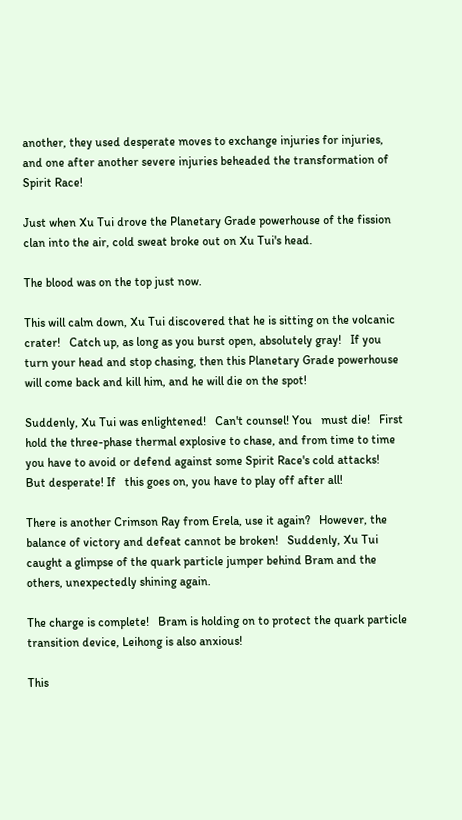another, they used desperate moves to exchange injuries for injuries, and one after another severe injuries beheaded the transformation of Spirit Race!

Just when Xu Tui drove the Planetary Grade powerhouse of the fission clan into the air, cold sweat broke out on Xu Tui's head.

The blood was on the top just now.

This will calm down, Xu Tui discovered that he is sitting on the volcanic crater!   Catch up, as long as you burst open, absolutely gray!   If you turn your head and stop chasing, then this Planetary Grade powerhouse will come back and kill him, and he will die on the spot!

Suddenly, Xu Tui was enlightened!   Can't counsel! You   must die!   First hold the three-phase thermal explosive to chase, and from time to time you have to avoid or defend against some Spirit Race's cold attacks!   But desperate! If   this goes on, you have to play off after all!

There is another Crimson Ray from Erela, use it again?   However, the balance of victory and defeat cannot be broken!   Suddenly, Xu Tui caught a glimpse of the quark particle jumper behind Bram and the others, unexpectedly shining again.

The charge is complete!   Bram is holding on to protect the quark particle transition device, Leihong is also anxious!

This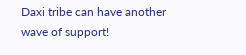Daxi tribe can have another wave of support!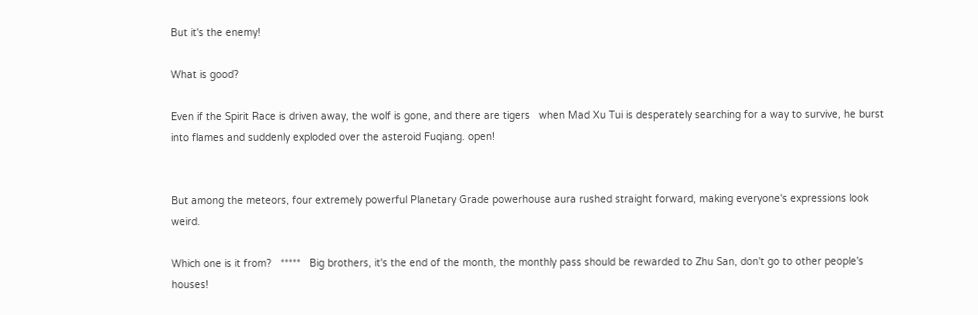But it's the enemy!

What is good?

Even if the Spirit Race is driven away, the wolf is gone, and there are tigers   when Mad Xu Tui is desperately searching for a way to survive, he burst into flames and suddenly exploded over the asteroid Fuqiang. open!


But among the meteors, four extremely powerful Planetary Grade powerhouse aura rushed straight forward, making everyone's expressions look weird.

Which one is it from?   *****   Big brothers, it's the end of the month, the monthly pass should be rewarded to Zhu San, don't go to other people's houses!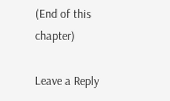(End of this chapter)

Leave a Reply